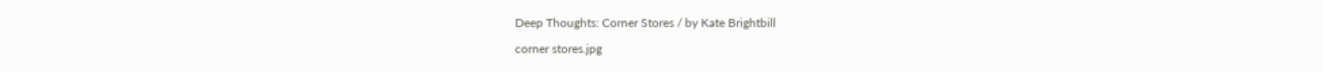Deep Thoughts: Corner Stores / by Kate Brightbill

corner stores.jpg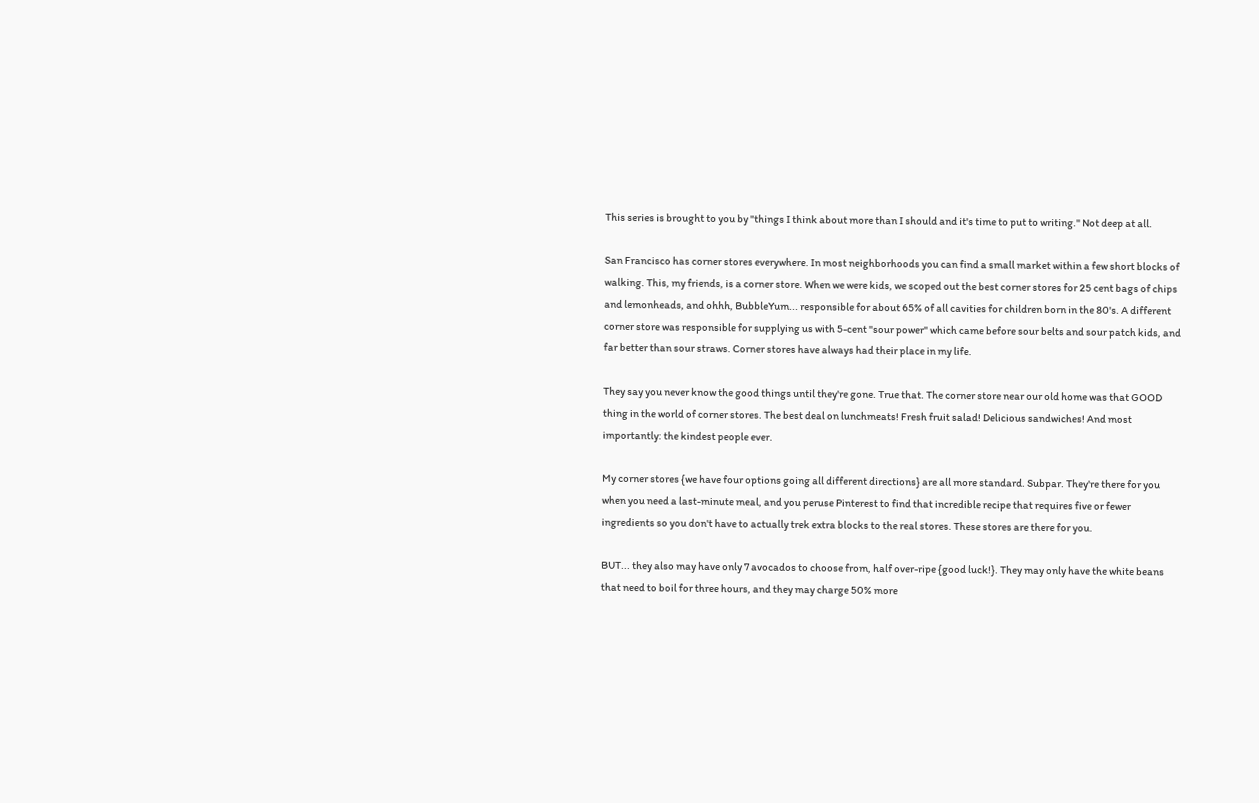This series is brought to you by "things I think about more than I should and it's time to put to writing." Not deep at all.

San Francisco has corner stores everywhere. In most neighborhoods you can find a small market within a few short blocks of walking. This, my friends, is a corner store. When we were kids, we scoped out the best corner stores for 25 cent bags of chips and lemonheads, and ohhh, BubbleYum... responsible for about 65% of all cavities for children born in the 80's. A different corner store was responsible for supplying us with 5-cent "sour power" which came before sour belts and sour patch kids, and far better than sour straws. Corner stores have always had their place in my life.

They say you never know the good things until they're gone. True that. The corner store near our old home was that GOOD thing in the world of corner stores. The best deal on lunchmeats! Fresh fruit salad! Delicious sandwiches! And most importantly: the kindest people ever.

My corner stores {we have four options going all different directions} are all more standard. Subpar. They're there for you when you need a last-minute meal, and you peruse Pinterest to find that incredible recipe that requires five or fewer ingredients so you don't have to actually trek extra blocks to the real stores. These stores are there for you.

BUT... they also may have only 7 avocados to choose from, half over-ripe {good luck!}. They may only have the white beans that need to boil for three hours, and they may charge 50% more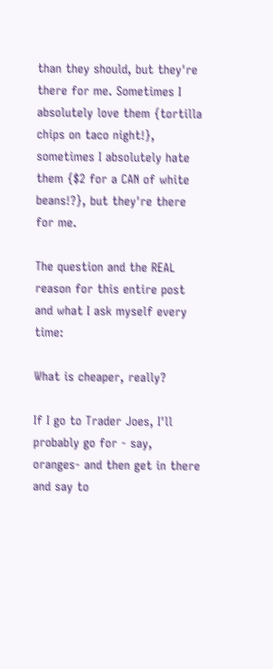than they should, but they're there for me. Sometimes I absolutely love them {tortilla chips on taco night!}, sometimes I absolutely hate them {$2 for a CAN of white beans!?}, but they're there for me.

The question and the REAL reason for this entire post and what I ask myself every time:

What is cheaper, really?

If I go to Trader Joes, I'll probably go for - say, oranges- and then get in there and say to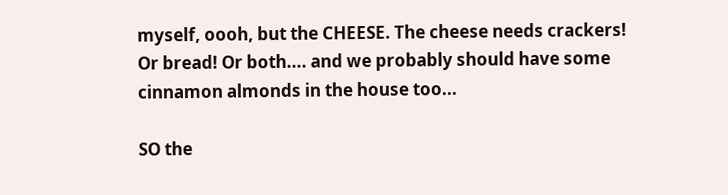myself, oooh, but the CHEESE. The cheese needs crackers! Or bread! Or both.... and we probably should have some cinnamon almonds in the house too...

SO the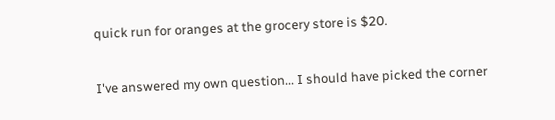quick run for oranges at the grocery store is $20.

I've answered my own question... I should have picked the corner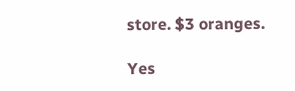store. $3 oranges.

Yes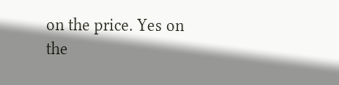on the price. Yes on the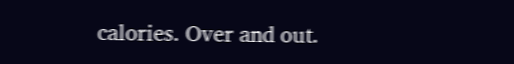calories. Over and out.